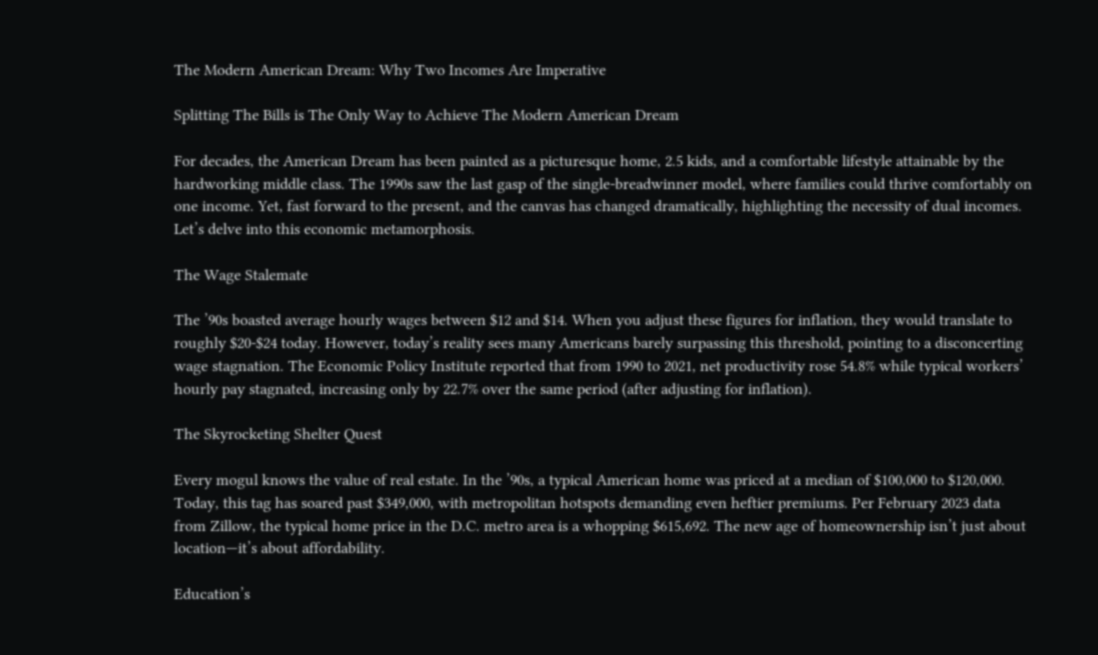The Modern American Dream: Why Two Incomes Are Imperative

Splitting The Bills is The Only Way to Achieve The Modern American Dream

For decades, the American Dream has been painted as a picturesque home, 2.5 kids, and a comfortable lifestyle attainable by the hardworking middle class. The 1990s saw the last gasp of the single-breadwinner model, where families could thrive comfortably on one income. Yet, fast forward to the present, and the canvas has changed dramatically, highlighting the necessity of dual incomes. Let’s delve into this economic metamorphosis.

The Wage Stalemate

The ’90s boasted average hourly wages between $12 and $14. When you adjust these figures for inflation, they would translate to roughly $20-$24 today. However, today’s reality sees many Americans barely surpassing this threshold, pointing to a disconcerting wage stagnation. The Economic Policy Institute reported that from 1990 to 2021, net productivity rose 54.8% while typical workers’ hourly pay stagnated, increasing only by 22.7% over the same period (after adjusting for inflation).

The Skyrocketing Shelter Quest

Every mogul knows the value of real estate. In the ’90s, a typical American home was priced at a median of $100,000 to $120,000. Today, this tag has soared past $349,000, with metropolitan hotspots demanding even heftier premiums. Per February 2023 data from Zillow, the typical home price in the D.C. metro area is a whopping $615,692. The new age of homeownership isn’t just about location—it’s about affordability.

Education’s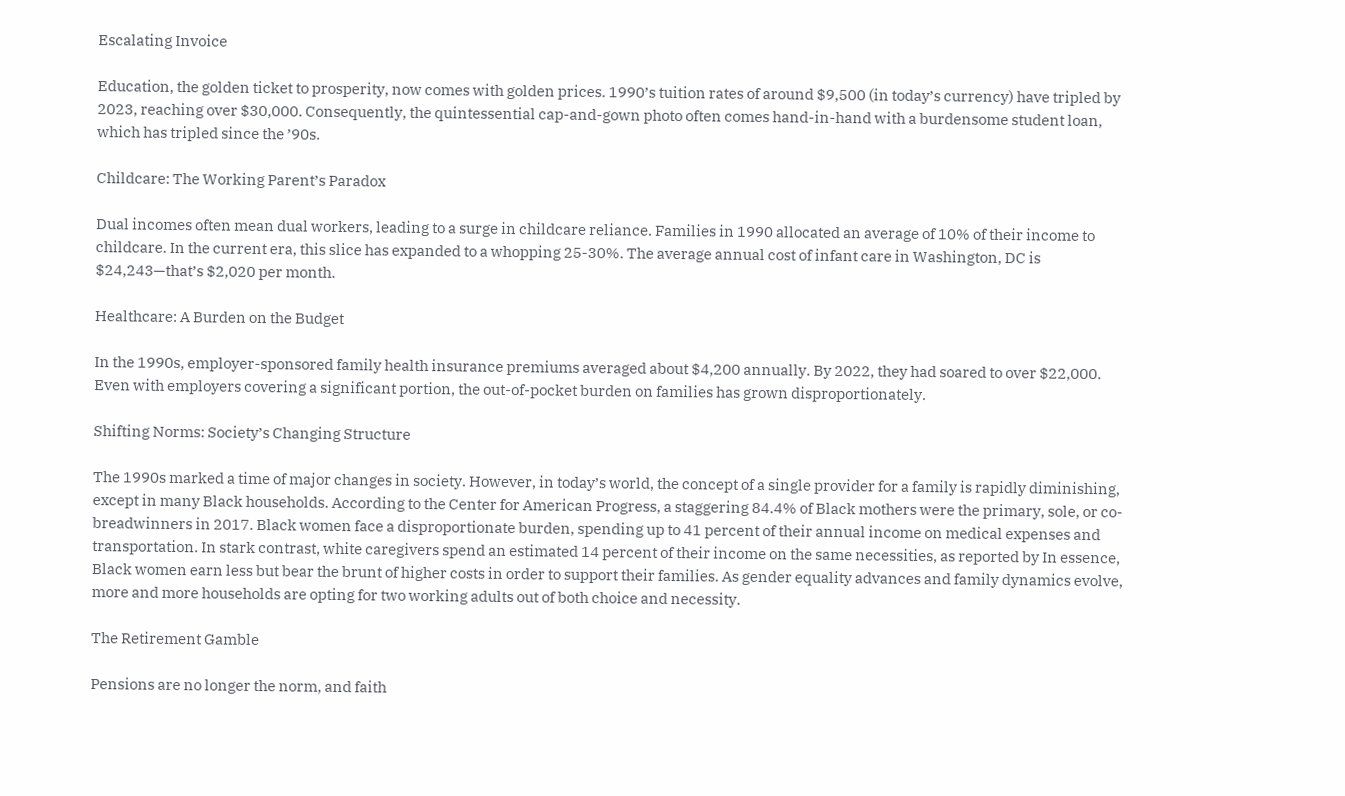Escalating Invoice

Education, the golden ticket to prosperity, now comes with golden prices. 1990’s tuition rates of around $9,500 (in today’s currency) have tripled by 2023, reaching over $30,000. Consequently, the quintessential cap-and-gown photo often comes hand-in-hand with a burdensome student loan, which has tripled since the ’90s.

Childcare: The Working Parent’s Paradox

Dual incomes often mean dual workers, leading to a surge in childcare reliance. Families in 1990 allocated an average of 10% of their income to childcare. In the current era, this slice has expanded to a whopping 25-30%. The average annual cost of infant care in Washington, DC is $24,243—that’s $2,020 per month.

Healthcare: A Burden on the Budget

In the 1990s, employer-sponsored family health insurance premiums averaged about $4,200 annually. By 2022, they had soared to over $22,000. Even with employers covering a significant portion, the out-of-pocket burden on families has grown disproportionately.

Shifting Norms: Society’s Changing Structure

The 1990s marked a time of major changes in society. However, in today’s world, the concept of a single provider for a family is rapidly diminishing, except in many Black households. According to the Center for American Progress, a staggering 84.4% of Black mothers were the primary, sole, or co-breadwinners in 2017. Black women face a disproportionate burden, spending up to 41 percent of their annual income on medical expenses and transportation. In stark contrast, white caregivers spend an estimated 14 percent of their income on the same necessities, as reported by In essence, Black women earn less but bear the brunt of higher costs in order to support their families. As gender equality advances and family dynamics evolve, more and more households are opting for two working adults out of both choice and necessity.

The Retirement Gamble

Pensions are no longer the norm, and faith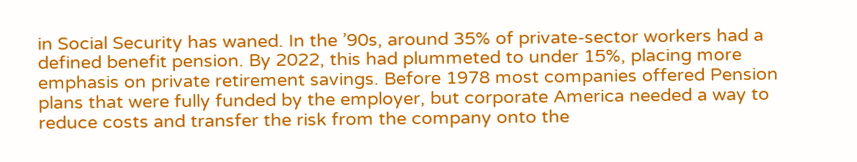in Social Security has waned. In the ’90s, around 35% of private-sector workers had a defined benefit pension. By 2022, this had plummeted to under 15%, placing more emphasis on private retirement savings. Before 1978 most companies offered Pension plans that were fully funded by the employer, but corporate America needed a way to reduce costs and transfer the risk from the company onto the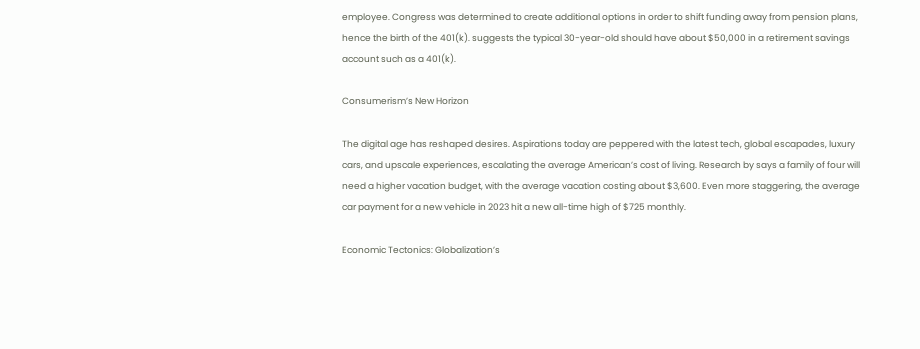employee. Congress was determined to create additional options in order to shift funding away from pension plans, hence the birth of the 401(k). suggests the typical 30-year-old should have about $50,000 in a retirement savings account such as a 401(k).

Consumerism’s New Horizon

The digital age has reshaped desires. Aspirations today are peppered with the latest tech, global escapades, luxury cars, and upscale experiences, escalating the average American’s cost of living. Research by says a family of four will need a higher vacation budget, with the average vacation costing about $3,600. Even more staggering, the average car payment for a new vehicle in 2023 hit a new all-time high of $725 monthly.

Economic Tectonics: Globalization’s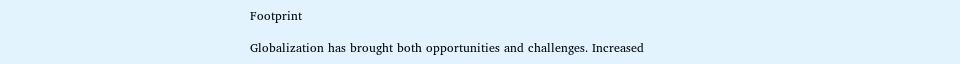Footprint

Globalization has brought both opportunities and challenges. Increased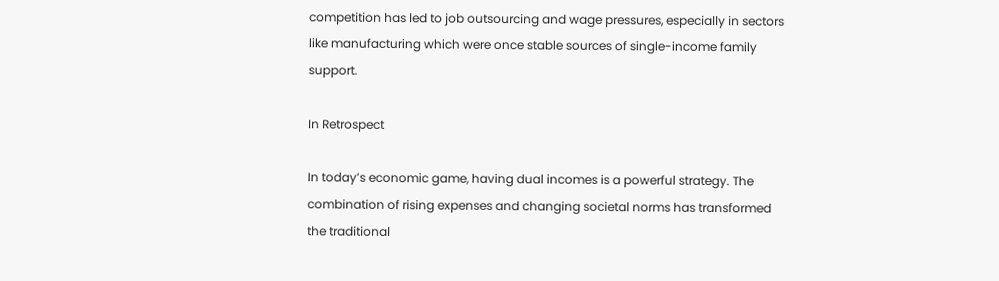competition has led to job outsourcing and wage pressures, especially in sectors like manufacturing which were once stable sources of single-income family support.

In Retrospect

In today’s economic game, having dual incomes is a powerful strategy. The combination of rising expenses and changing societal norms has transformed the traditional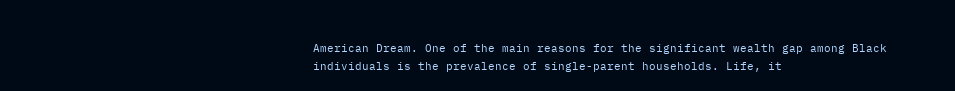American Dream. One of the main reasons for the significant wealth gap among Black individuals is the prevalence of single-parent households. Life, it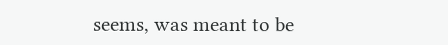seems, was meant to be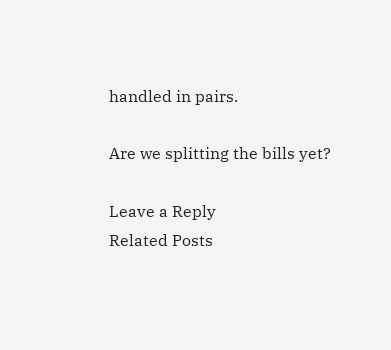handled in pairs.

Are we splitting the bills yet?

Leave a Reply
Related Posts